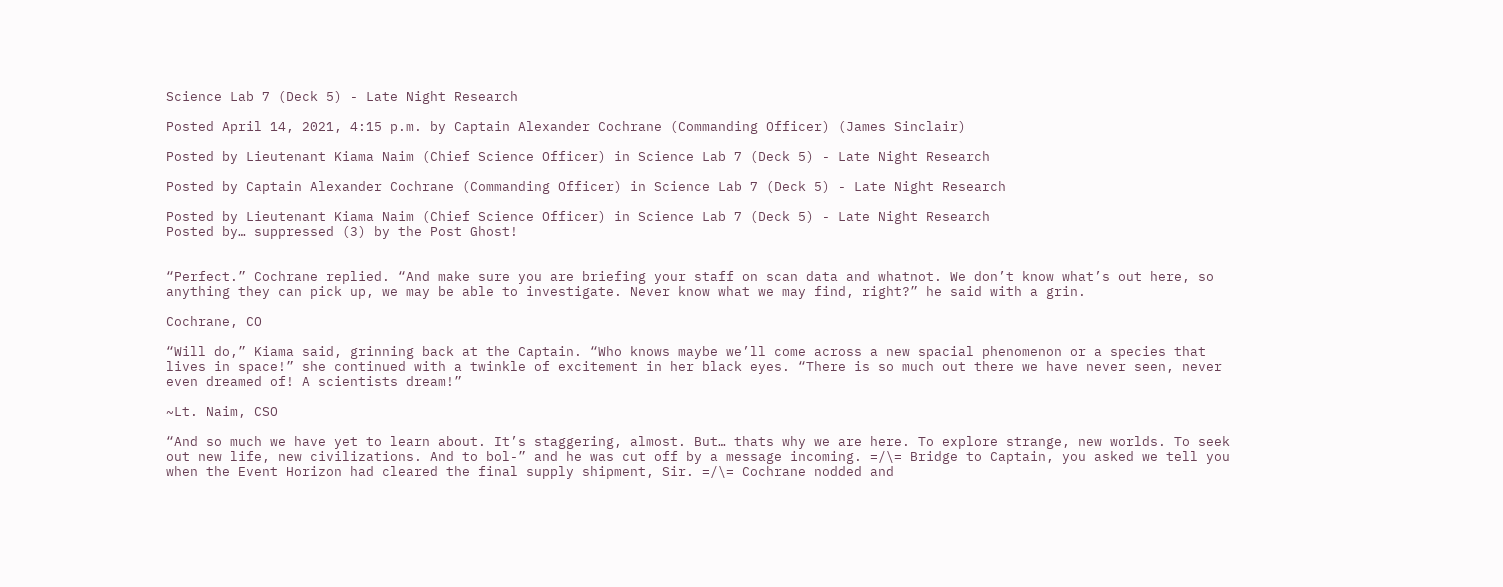Science Lab 7 (Deck 5) - Late Night Research

Posted April 14, 2021, 4:15 p.m. by Captain Alexander Cochrane (Commanding Officer) (James Sinclair)

Posted by Lieutenant Kiama Naim (Chief Science Officer) in Science Lab 7 (Deck 5) - Late Night Research

Posted by Captain Alexander Cochrane (Commanding Officer) in Science Lab 7 (Deck 5) - Late Night Research

Posted by Lieutenant Kiama Naim (Chief Science Officer) in Science Lab 7 (Deck 5) - Late Night Research
Posted by… suppressed (3) by the Post Ghost!


“Perfect.” Cochrane replied. “And make sure you are briefing your staff on scan data and whatnot. We don’t know what’s out here, so anything they can pick up, we may be able to investigate. Never know what we may find, right?” he said with a grin.

Cochrane, CO

“Will do,” Kiama said, grinning back at the Captain. “Who knows maybe we’ll come across a new spacial phenomenon or a species that lives in space!” she continued with a twinkle of excitement in her black eyes. “There is so much out there we have never seen, never even dreamed of! A scientists dream!”

~Lt. Naim, CSO

“And so much we have yet to learn about. It’s staggering, almost. But… thats why we are here. To explore strange, new worlds. To seek out new life, new civilizations. And to bol-” and he was cut off by a message incoming. =/\= Bridge to Captain, you asked we tell you when the Event Horizon had cleared the final supply shipment, Sir. =/\= Cochrane nodded and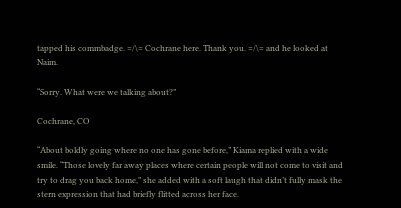tapped his commbadge. =/\= Cochrane here. Thank you. =/\= and he looked at Naim.

“Sorry. What were we talking about?”

Cochrane, CO

“About boldly going where no one has gone before,” Kiama replied with a wide smile. “Those lovely far away places where certain people will not come to visit and try to drag you back home,” she added with a soft laugh that didn’t fully mask the stern expression that had briefly flitted across her face.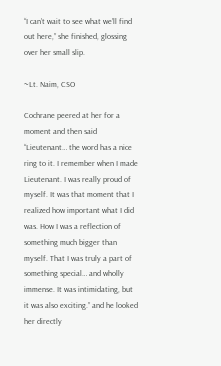“I can’t wait to see what we’ll find out here,” she finished, glossing over her small slip.

~Lt. Naim, CSO

Cochrane peered at her for a moment and then said “Lieutenant… the word has a nice ring to it. I remember when I made Lieutenant. I was really proud of myself. It was that moment that I realized how important what I did was. How I was a reflection of something much bigger than myself. That I was truly a part of something special… and wholly immense. It was intimidating, but it was also exciting.” and he looked her directly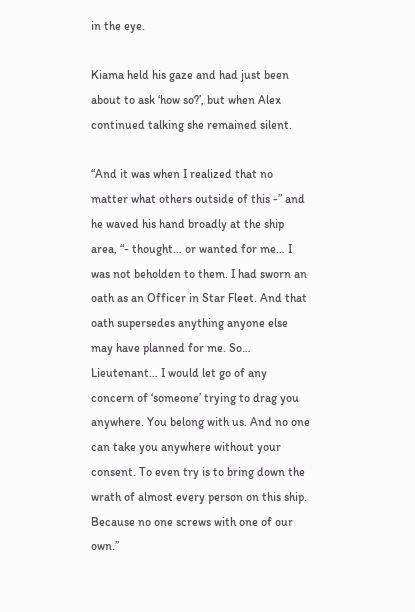in the eye.

Kiama held his gaze and had just been about to ask ‘how so?’, but when Alex continued talking she remained silent.

“And it was when I realized that no matter what others outside of this -” and he waved his hand broadly at the ship area, “- thought… or wanted for me… I was not beholden to them. I had sworn an oath as an Officer in Star Fleet. And that oath supersedes anything anyone else may have planned for me. So… Lieutenant… I would let go of any concern of ‘someone’ trying to drag you anywhere. You belong with us. And no one can take you anywhere without your consent. To even try is to bring down the wrath of almost every person on this ship. Because no one screws with one of our own.”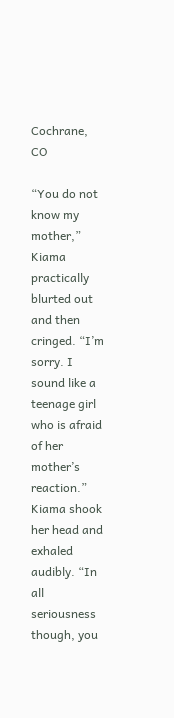Cochrane, CO

“You do not know my mother,” Kiama practically blurted out and then cringed. “I’m sorry. I sound like a teenage girl who is afraid of her mother’s reaction.” Kiama shook her head and exhaled audibly. “In all seriousness though, you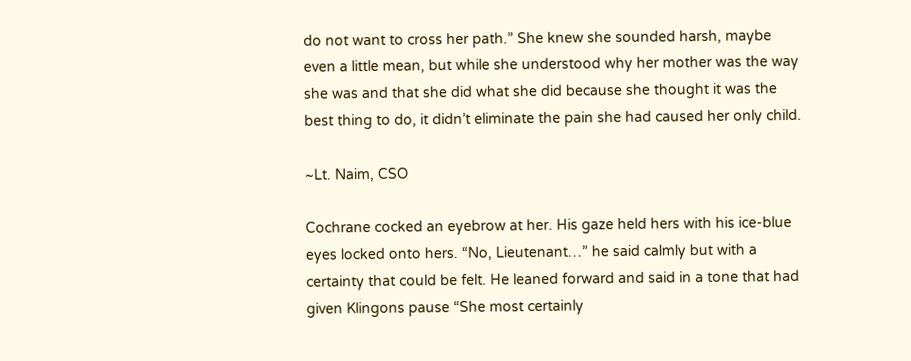do not want to cross her path.” She knew she sounded harsh, maybe even a little mean, but while she understood why her mother was the way she was and that she did what she did because she thought it was the best thing to do, it didn’t eliminate the pain she had caused her only child.

~Lt. Naim, CSO

Cochrane cocked an eyebrow at her. His gaze held hers with his ice-blue eyes locked onto hers. “No, Lieutenant…” he said calmly but with a certainty that could be felt. He leaned forward and said in a tone that had given Klingons pause “She most certainly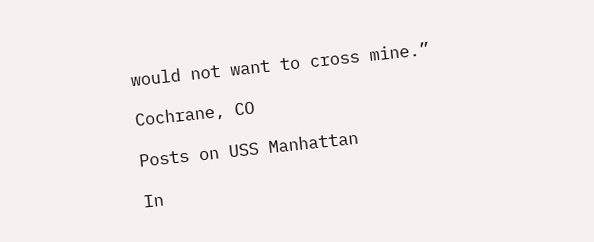would not want to cross mine.”

Cochrane, CO

Posts on USS Manhattan

In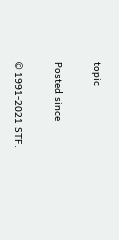topic

Posted since

© 1991-2021 STF.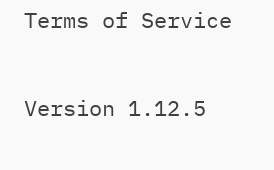Terms of Service

Version 1.12.5